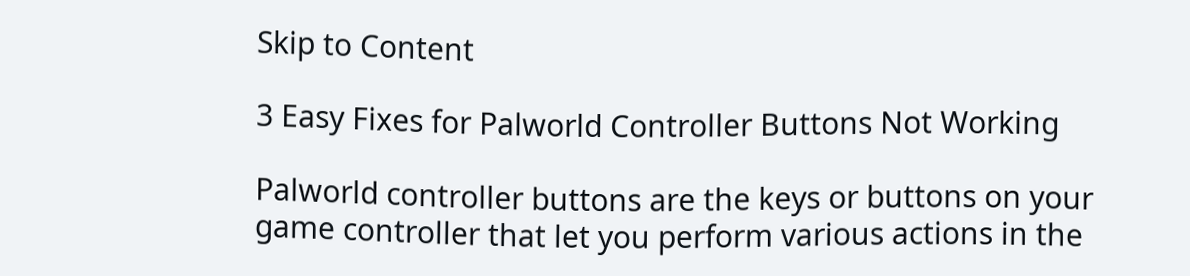Skip to Content

3 Easy Fixes for Palworld Controller Buttons Not Working

Palworld controller buttons are the keys or buttons on your game controller that let you perform various actions in the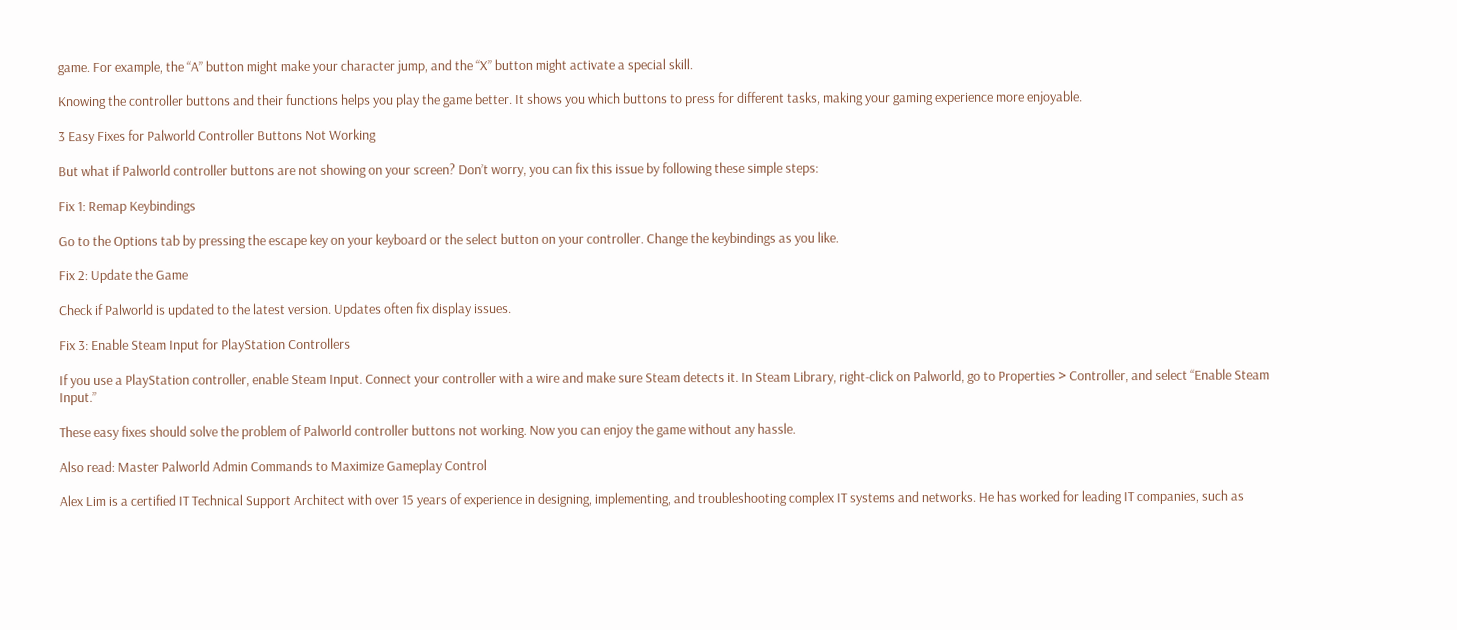game. For example, the “A” button might make your character jump, and the “X” button might activate a special skill.

Knowing the controller buttons and their functions helps you play the game better. It shows you which buttons to press for different tasks, making your gaming experience more enjoyable.

3 Easy Fixes for Palworld Controller Buttons Not Working

But what if Palworld controller buttons are not showing on your screen? Don’t worry, you can fix this issue by following these simple steps:

Fix 1: Remap Keybindings

Go to the Options tab by pressing the escape key on your keyboard or the select button on your controller. Change the keybindings as you like.

Fix 2: Update the Game

Check if Palworld is updated to the latest version. Updates often fix display issues.

Fix 3: Enable Steam Input for PlayStation Controllers

If you use a PlayStation controller, enable Steam Input. Connect your controller with a wire and make sure Steam detects it. In Steam Library, right-click on Palworld, go to Properties > Controller, and select “Enable Steam Input.”

These easy fixes should solve the problem of Palworld controller buttons not working. Now you can enjoy the game without any hassle.

Also read: Master Palworld Admin Commands to Maximize Gameplay Control

Alex Lim is a certified IT Technical Support Architect with over 15 years of experience in designing, implementing, and troubleshooting complex IT systems and networks. He has worked for leading IT companies, such as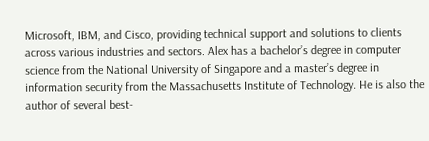Microsoft, IBM, and Cisco, providing technical support and solutions to clients across various industries and sectors. Alex has a bachelor’s degree in computer science from the National University of Singapore and a master’s degree in information security from the Massachusetts Institute of Technology. He is also the author of several best-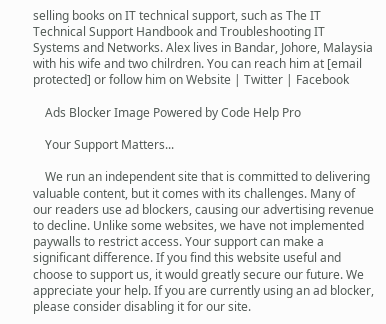selling books on IT technical support, such as The IT Technical Support Handbook and Troubleshooting IT Systems and Networks. Alex lives in Bandar, Johore, Malaysia with his wife and two chilrdren. You can reach him at [email protected] or follow him on Website | Twitter | Facebook

    Ads Blocker Image Powered by Code Help Pro

    Your Support Matters...

    We run an independent site that is committed to delivering valuable content, but it comes with its challenges. Many of our readers use ad blockers, causing our advertising revenue to decline. Unlike some websites, we have not implemented paywalls to restrict access. Your support can make a significant difference. If you find this website useful and choose to support us, it would greatly secure our future. We appreciate your help. If you are currently using an ad blocker, please consider disabling it for our site.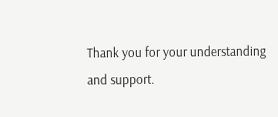Thank you for your understanding and support.